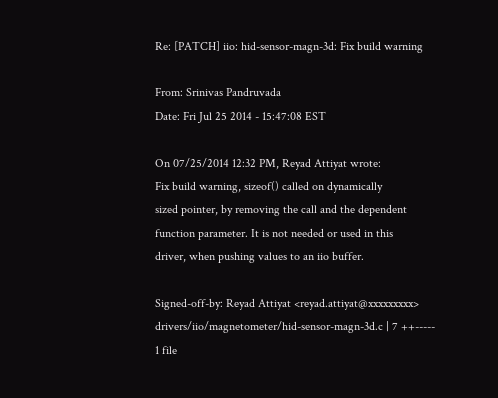Re: [PATCH] iio: hid-sensor-magn-3d: Fix build warning

From: Srinivas Pandruvada
Date: Fri Jul 25 2014 - 15:47:08 EST

On 07/25/2014 12:32 PM, Reyad Attiyat wrote:
Fix build warning, sizeof() called on dynamically
sized pointer, by removing the call and the dependent
function parameter. It is not needed or used in this
driver, when pushing values to an iio buffer.

Signed-off-by: Reyad Attiyat <reyad.attiyat@xxxxxxxxx>
drivers/iio/magnetometer/hid-sensor-magn-3d.c | 7 ++-----
1 file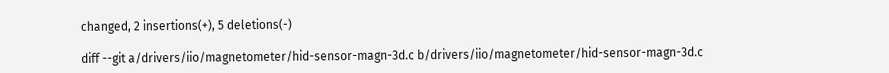changed, 2 insertions(+), 5 deletions(-)

diff --git a/drivers/iio/magnetometer/hid-sensor-magn-3d.c b/drivers/iio/magnetometer/hid-sensor-magn-3d.c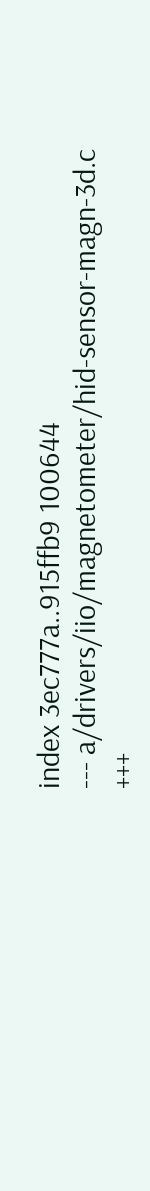index 3ec777a..915ffb9 100644
--- a/drivers/iio/magnetometer/hid-sensor-magn-3d.c
+++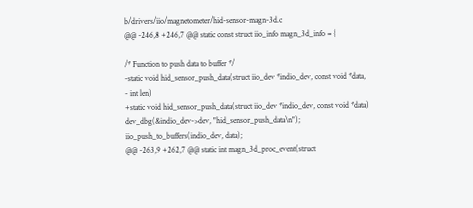b/drivers/iio/magnetometer/hid-sensor-magn-3d.c
@@ -246,8 +246,7 @@ static const struct iio_info magn_3d_info = {

/* Function to push data to buffer */
-static void hid_sensor_push_data(struct iio_dev *indio_dev, const void *data,
- int len)
+static void hid_sensor_push_data(struct iio_dev *indio_dev, const void *data)
dev_dbg(&indio_dev->dev, "hid_sensor_push_data\n");
iio_push_to_buffers(indio_dev, data);
@@ -263,9 +262,7 @@ static int magn_3d_proc_event(struct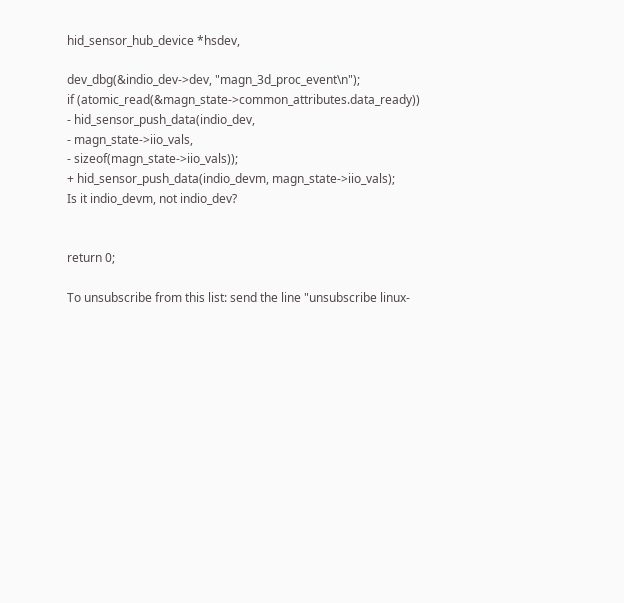hid_sensor_hub_device *hsdev,

dev_dbg(&indio_dev->dev, "magn_3d_proc_event\n");
if (atomic_read(&magn_state->common_attributes.data_ready))
- hid_sensor_push_data(indio_dev,
- magn_state->iio_vals,
- sizeof(magn_state->iio_vals));
+ hid_sensor_push_data(indio_devm, magn_state->iio_vals);
Is it indio_devm, not indio_dev?


return 0;

To unsubscribe from this list: send the line "unsubscribe linux-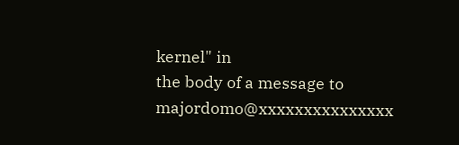kernel" in
the body of a message to majordomo@xxxxxxxxxxxxxxx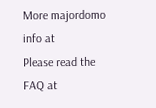More majordomo info at
Please read the FAQ at